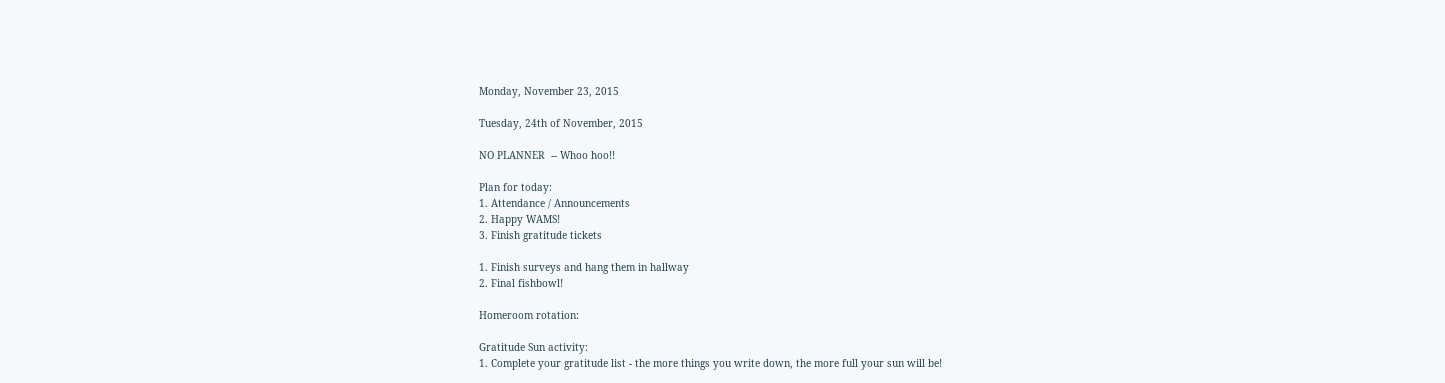Monday, November 23, 2015

Tuesday, 24th of November, 2015

NO PLANNER  -- Whoo hoo!!

Plan for today:
1. Attendance / Announcements
2. Happy WAMS!
3. Finish gratitude tickets

1. Finish surveys and hang them in hallway
2. Final fishbowl!

Homeroom rotation:

Gratitude Sun activity:
1. Complete your gratitude list - the more things you write down, the more full your sun will be!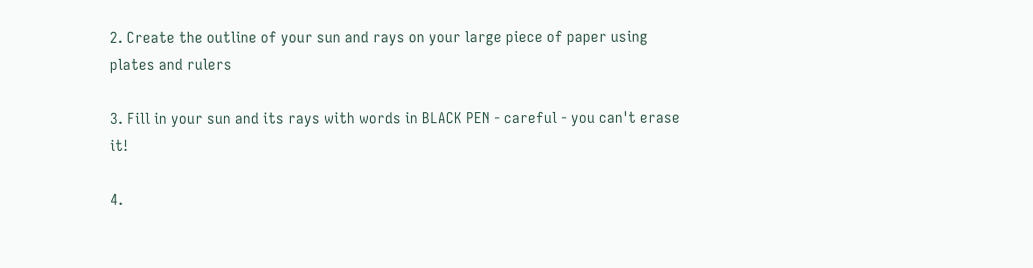2. Create the outline of your sun and rays on your large piece of paper using plates and rulers

3. Fill in your sun and its rays with words in BLACK PEN - careful - you can't erase it!

4.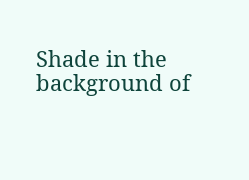Shade in the background of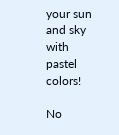your sun and sky with pastel colors!

No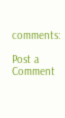comments:

Post a Comment